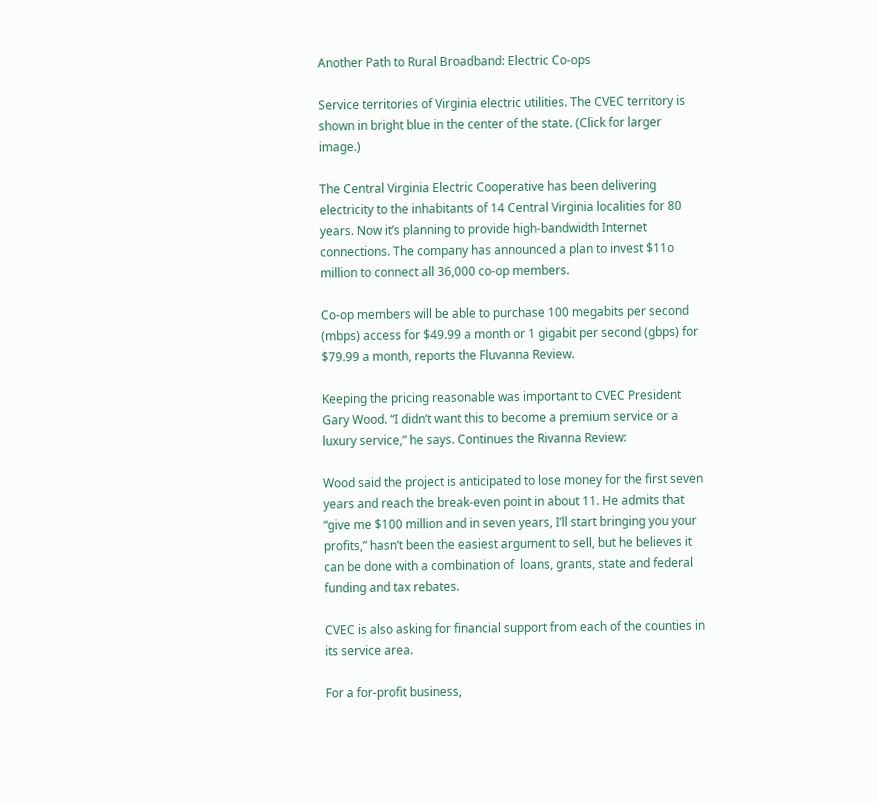Another Path to Rural Broadband: Electric Co-ops

Service territories of Virginia electric utilities. The CVEC territory is shown in bright blue in the center of the state. (Click for larger image.)

The Central Virginia Electric Cooperative has been delivering electricity to the inhabitants of 14 Central Virginia localities for 80 years. Now it’s planning to provide high-bandwidth Internet connections. The company has announced a plan to invest $11o million to connect all 36,000 co-op members.

Co-op members will be able to purchase 100 megabits per second (mbps) access for $49.99 a month or 1 gigabit per second (gbps) for $79.99 a month, reports the Fluvanna Review.

Keeping the pricing reasonable was important to CVEC President Gary Wood. “I didn’t want this to become a premium service or a luxury service,” he says. Continues the Rivanna Review:

Wood said the project is anticipated to lose money for the first seven years and reach the break-even point in about 11. He admits that “give me $100 million and in seven years, I’ll start bringing you your profits,” hasn’t been the easiest argument to sell, but he believes it can be done with a combination of  loans, grants, state and federal funding and tax rebates.

CVEC is also asking for financial support from each of the counties in its service area.

For a for-profit business,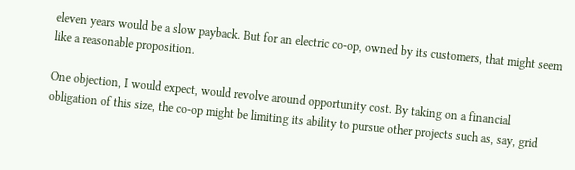eleven years would be a slow payback. But for an electric co-op, owned by its customers, that might seem like a reasonable proposition.

One objection, I would expect, would revolve around opportunity cost. By taking on a financial obligation of this size, the co-op might be limiting its ability to pursue other projects such as, say, grid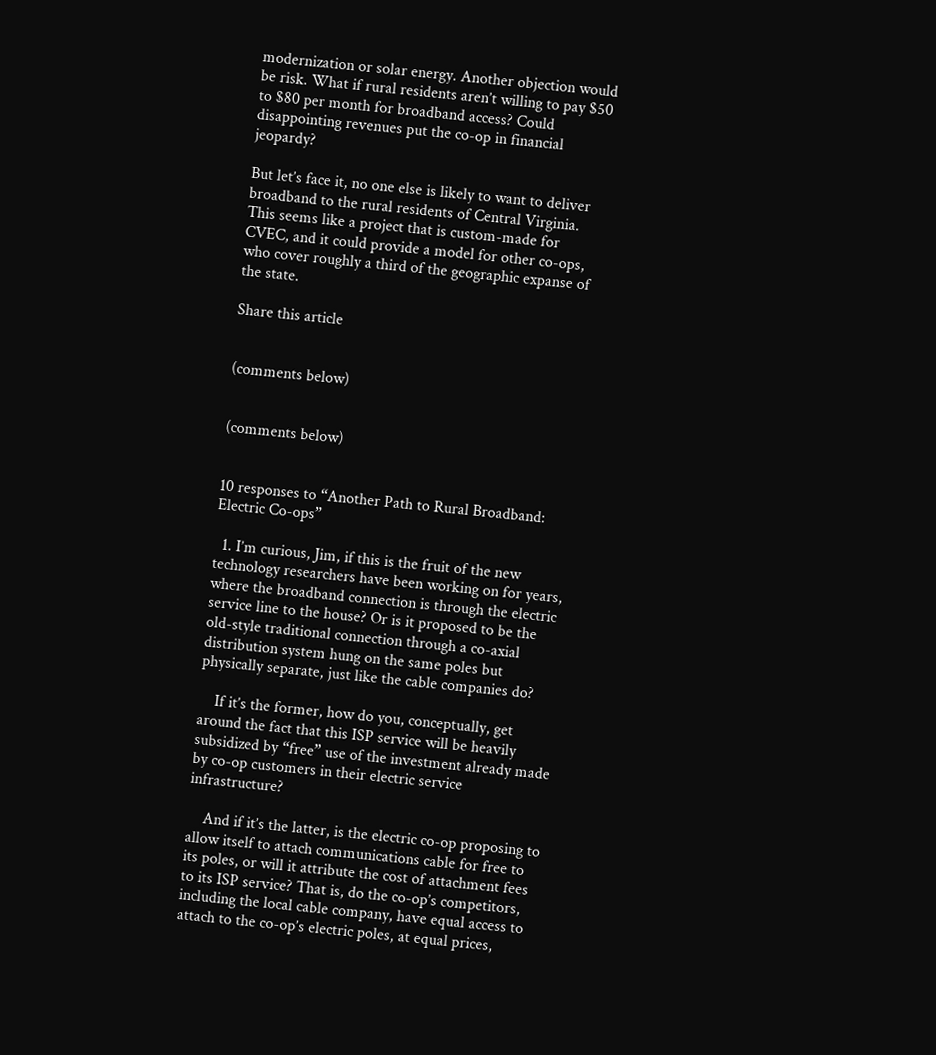modernization or solar energy. Another objection would be risk. What if rural residents aren’t willing to pay $50 to $80 per month for broadband access? Could disappointing revenues put the co-op in financial jeopardy?

But let’s face it, no one else is likely to want to deliver broadband to the rural residents of Central Virginia. This seems like a project that is custom-made for CVEC, and it could provide a model for other co-ops, who cover roughly a third of the geographic expanse of the state.

Share this article


(comments below)


(comments below)


10 responses to “Another Path to Rural Broadband: Electric Co-ops”

  1. I’m curious, Jim, if this is the fruit of the new technology researchers have been working on for years, where the broadband connection is through the electric service line to the house? Or is it proposed to be the old-style traditional connection through a co-axial distribution system hung on the same poles but physically separate, just like the cable companies do?

    If it’s the former, how do you, conceptually, get around the fact that this ISP service will be heavily subsidized by “free” use of the investment already made by co-op customers in their electric service infrastructure?

    And if it’s the latter, is the electric co-op proposing to allow itself to attach communications cable for free to its poles, or will it attribute the cost of attachment fees to its ISP service? That is, do the co-op’s competitors, including the local cable company, have equal access to attach to the co-op’s electric poles, at equal prices,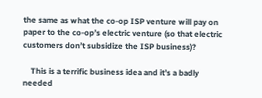the same as what the co-op ISP venture will pay on paper to the co-op’s electric venture (so that electric customers don’t subsidize the ISP business)?

    This is a terrific business idea and it’s a badly needed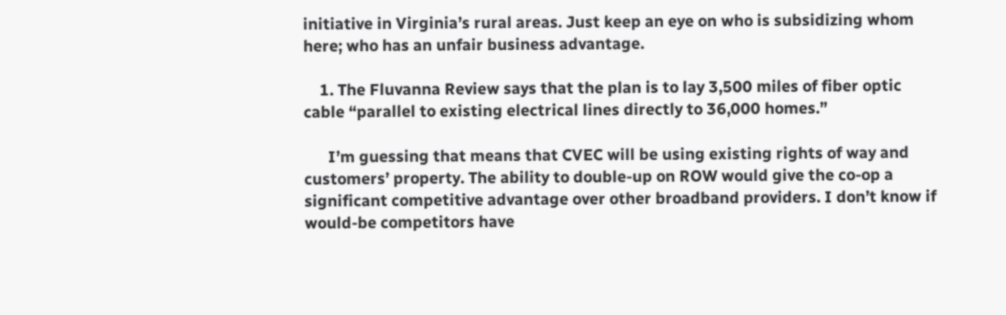initiative in Virginia’s rural areas. Just keep an eye on who is subsidizing whom here; who has an unfair business advantage.

    1. The Fluvanna Review says that the plan is to lay 3,500 miles of fiber optic cable “parallel to existing electrical lines directly to 36,000 homes.”

      I’m guessing that means that CVEC will be using existing rights of way and customers’ property. The ability to double-up on ROW would give the co-op a significant competitive advantage over other broadband providers. I don’t know if would-be competitors have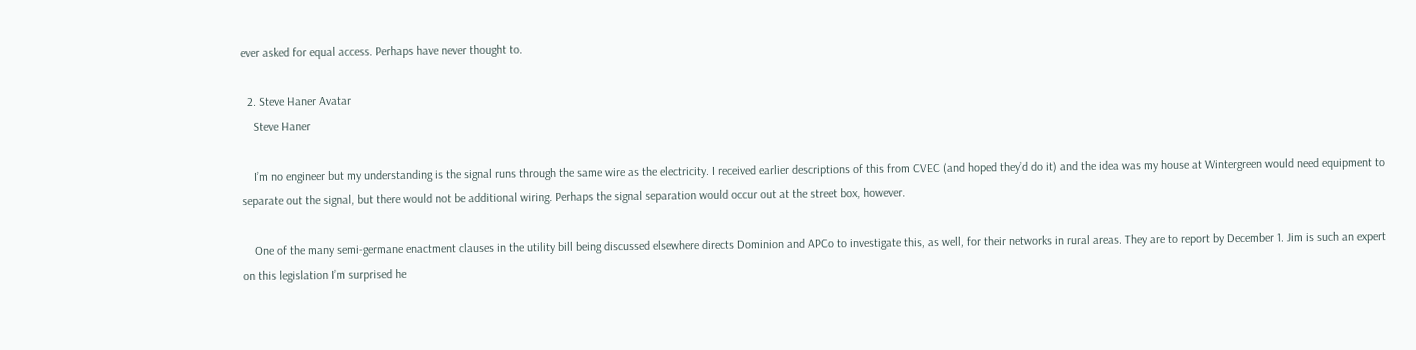ever asked for equal access. Perhaps have never thought to.

  2. Steve Haner Avatar
    Steve Haner

    I’m no engineer but my understanding is the signal runs through the same wire as the electricity. I received earlier descriptions of this from CVEC (and hoped they’d do it) and the idea was my house at Wintergreen would need equipment to separate out the signal, but there would not be additional wiring. Perhaps the signal separation would occur out at the street box, however.

    One of the many semi-germane enactment clauses in the utility bill being discussed elsewhere directs Dominion and APCo to investigate this, as well, for their networks in rural areas. They are to report by December 1. Jim is such an expert on this legislation I’m surprised he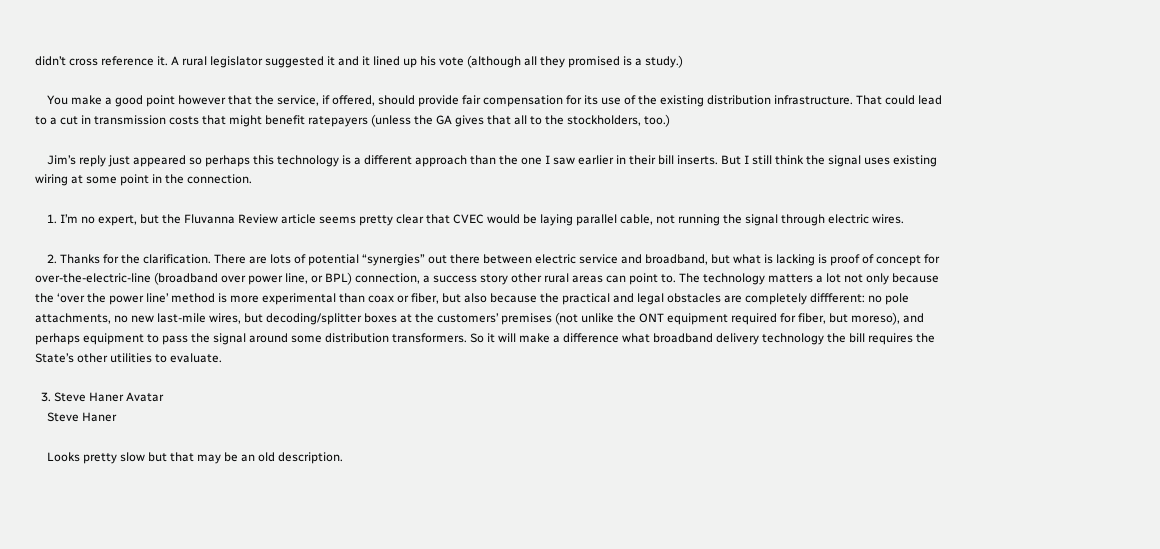didn’t cross reference it. A rural legislator suggested it and it lined up his vote (although all they promised is a study.)

    You make a good point however that the service, if offered, should provide fair compensation for its use of the existing distribution infrastructure. That could lead to a cut in transmission costs that might benefit ratepayers (unless the GA gives that all to the stockholders, too.)

    Jim’s reply just appeared so perhaps this technology is a different approach than the one I saw earlier in their bill inserts. But I still think the signal uses existing wiring at some point in the connection.

    1. I’m no expert, but the Fluvanna Review article seems pretty clear that CVEC would be laying parallel cable, not running the signal through electric wires.

    2. Thanks for the clarification. There are lots of potential “synergies” out there between electric service and broadband, but what is lacking is proof of concept for over-the-electric-line (broadband over power line, or BPL) connection, a success story other rural areas can point to. The technology matters a lot not only because the ‘over the power line’ method is more experimental than coax or fiber, but also because the practical and legal obstacles are completely diffferent: no pole attachments, no new last-mile wires, but decoding/splitter boxes at the customers’ premises (not unlike the ONT equipment required for fiber, but moreso), and perhaps equipment to pass the signal around some distribution transformers. So it will make a difference what broadband delivery technology the bill requires the State’s other utilities to evaluate.

  3. Steve Haner Avatar
    Steve Haner

    Looks pretty slow but that may be an old description.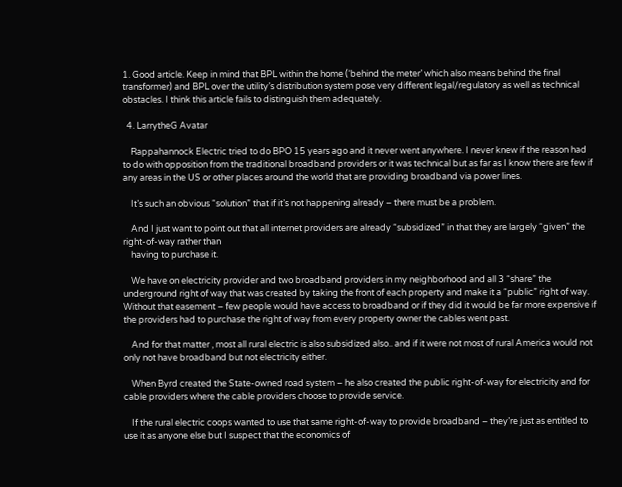1. Good article. Keep in mind that BPL within the home (‘behind the meter’ which also means behind the final transformer) and BPL over the utility’s distribution system pose very different legal/regulatory as well as technical obstacles. I think this article fails to distinguish them adequately.

  4. LarrytheG Avatar

    Rappahannock Electric tried to do BPO 15 years ago and it never went anywhere. I never knew if the reason had to do with opposition from the traditional broadband providers or it was technical but as far as I know there are few if any areas in the US or other places around the world that are providing broadband via power lines.

    It’s such an obvious “solution” that if it’s not happening already – there must be a problem.

    And I just want to point out that all internet providers are already “subsidized” in that they are largely “given” the right-of-way rather than
    having to purchase it.

    We have on electricity provider and two broadband providers in my neighborhood and all 3 “share” the underground right of way that was created by taking the front of each property and make it a “public” right of way. Without that easement – few people would have access to broadband or if they did it would be far more expensive if the providers had to purchase the right of way from every property owner the cables went past.

    And for that matter , most all rural electric is also subsidized also.. and if it were not most of rural America would not only not have broadband but not electricity either.

    When Byrd created the State-owned road system – he also created the public right-of-way for electricity and for cable providers where the cable providers choose to provide service.

    If the rural electric coops wanted to use that same right-of-way to provide broadband – they’re just as entitled to use it as anyone else but I suspect that the economics of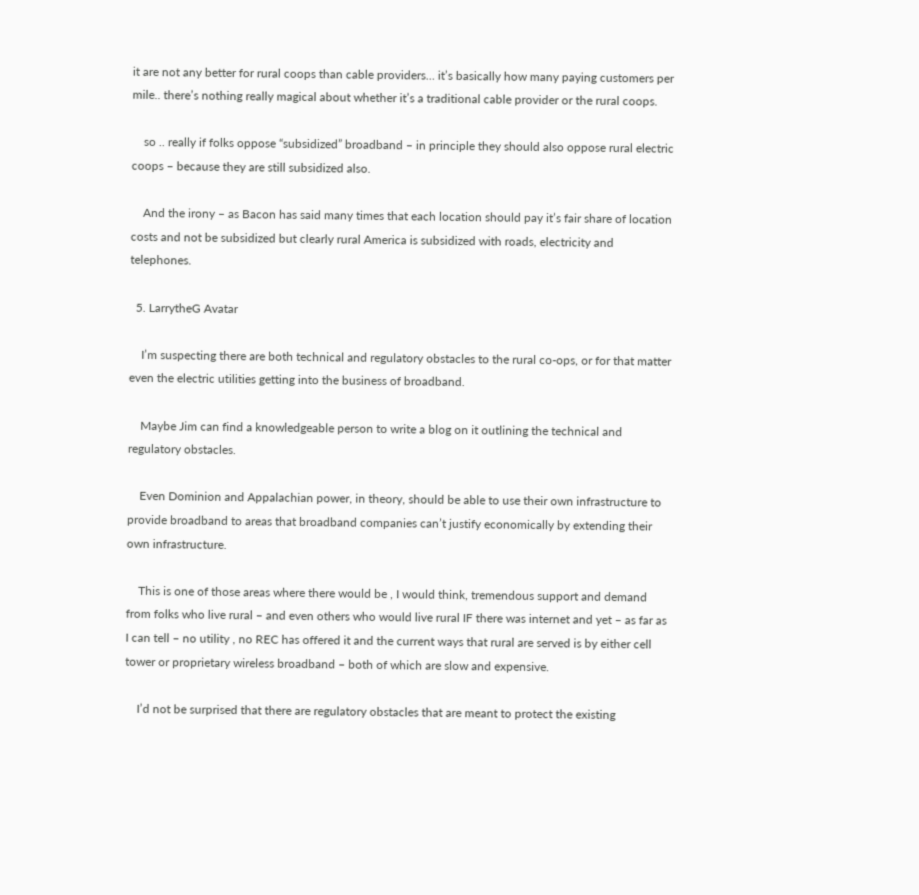it are not any better for rural coops than cable providers… it’s basically how many paying customers per mile.. there’s nothing really magical about whether it’s a traditional cable provider or the rural coops.

    so .. really if folks oppose “subsidized” broadband – in principle they should also oppose rural electric coops – because they are still subsidized also.

    And the irony – as Bacon has said many times that each location should pay it’s fair share of location costs and not be subsidized but clearly rural America is subsidized with roads, electricity and telephones.

  5. LarrytheG Avatar

    I’m suspecting there are both technical and regulatory obstacles to the rural co-ops, or for that matter even the electric utilities getting into the business of broadband.

    Maybe Jim can find a knowledgeable person to write a blog on it outlining the technical and regulatory obstacles.

    Even Dominion and Appalachian power, in theory, should be able to use their own infrastructure to provide broadband to areas that broadband companies can’t justify economically by extending their own infrastructure.

    This is one of those areas where there would be , I would think, tremendous support and demand from folks who live rural – and even others who would live rural IF there was internet and yet – as far as I can tell – no utility , no REC has offered it and the current ways that rural are served is by either cell tower or proprietary wireless broadband – both of which are slow and expensive.

    I’d not be surprised that there are regulatory obstacles that are meant to protect the existing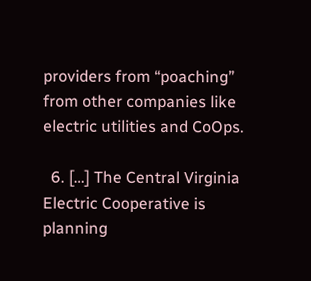providers from “poaching” from other companies like electric utilities and CoOps.

  6. […] The Central Virginia Electric Cooperative is planning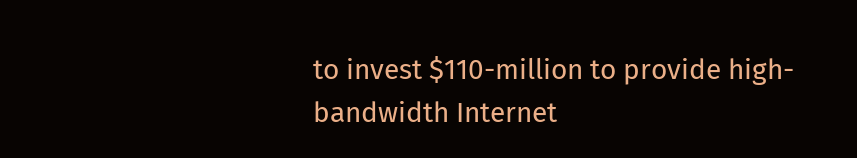to invest $110-million to provide high-bandwidth Internet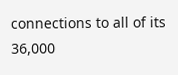connections to all of its 36,000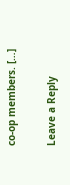co-op members. […]

Leave a Reply